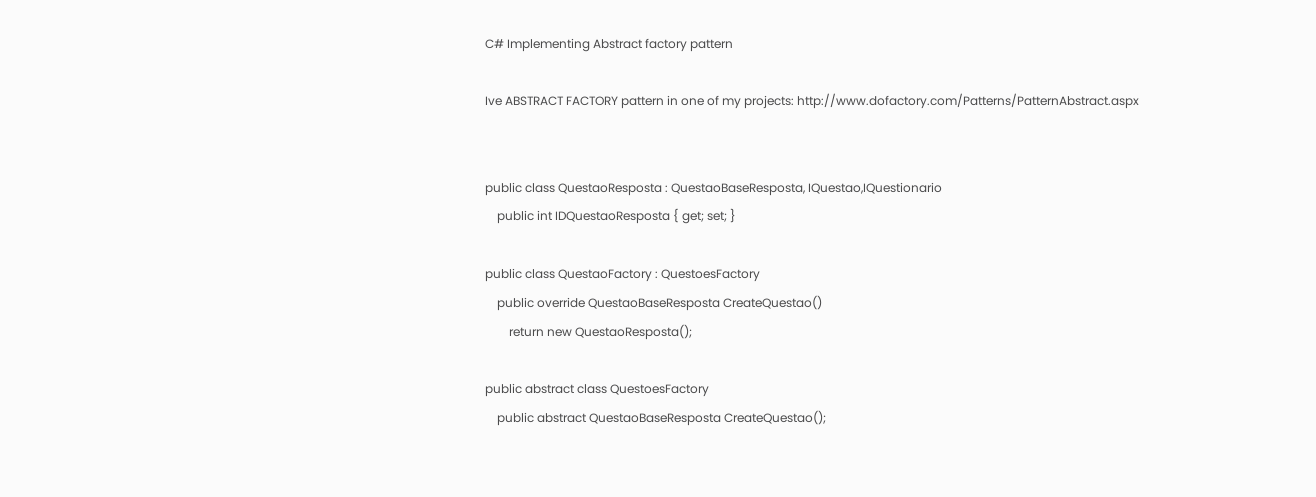C# Implementing Abstract factory pattern

Ive ABSTRACT FACTORY pattern in one of my projects: http://www.dofactory.com/Patterns/PatternAbstract.aspx


public class QuestaoResposta : QuestaoBaseResposta, IQuestao,IQuestionario
    public int IDQuestaoResposta { get; set; }

public class QuestaoFactory : QuestoesFactory
    public override QuestaoBaseResposta CreateQuestao()
        return new QuestaoResposta();

public abstract class QuestoesFactory
    public abstract QuestaoBaseResposta CreateQuestao();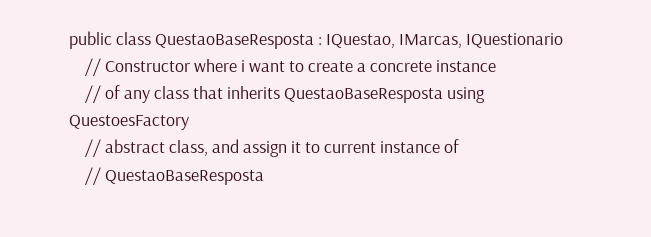public class QuestaoBaseResposta : IQuestao, IMarcas, IQuestionario
    // Constructor where i want to create a concrete instance
    // of any class that inherits QuestaoBaseResposta using QuestoesFactory
    // abstract class, and assign it to current instance of
    // QuestaoBaseResposta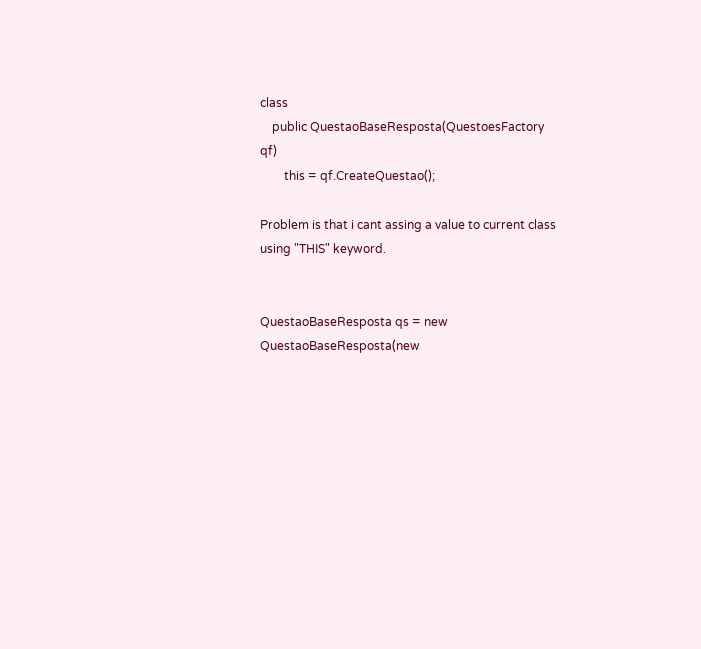class
    public QuestaoBaseResposta(QuestoesFactory qf)
        this = qf.CreateQuestao();

Problem is that i cant assing a value to current class using "THIS" keyword.


QuestaoBaseResposta qs = new QuestaoBaseResposta(new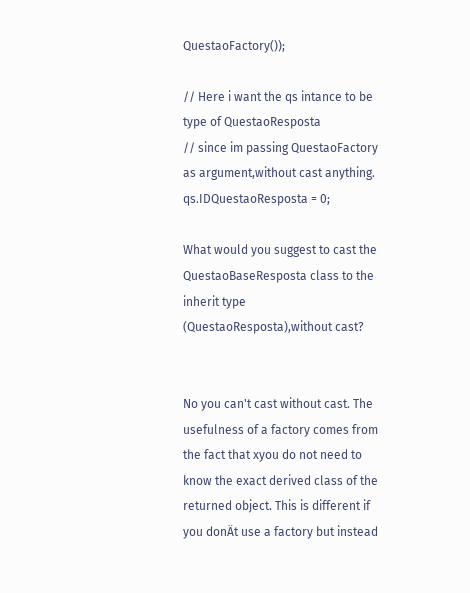QuestaoFactory());

// Here i want the qs intance to be type of QuestaoResposta
// since im passing QuestaoFactory as argument,without cast anything.
qs.IDQuestaoResposta = 0;

What would you suggest to cast the QuestaoBaseResposta class to the inherit type (QuestaoResposta),without cast?


No you can't cast without cast. The usefulness of a factory comes from the fact that xyou do not need to know the exact derived class of the returned object. This is different if you donÄt use a factory but instead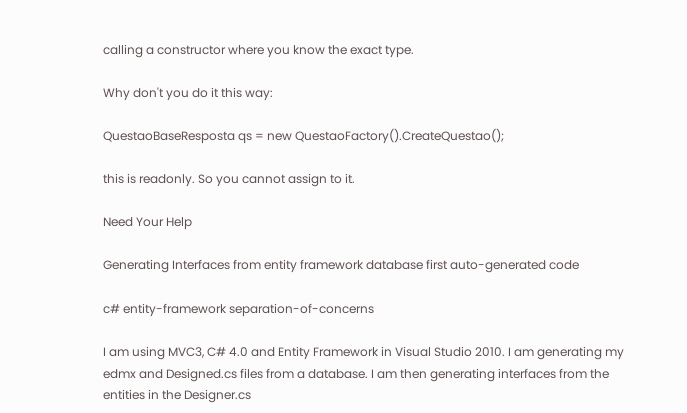calling a constructor where you know the exact type.

Why don't you do it this way:

QuestaoBaseResposta qs = new QuestaoFactory().CreateQuestao();

this is readonly. So you cannot assign to it.

Need Your Help

Generating Interfaces from entity framework database first auto-generated code

c# entity-framework separation-of-concerns

I am using MVC3, C# 4.0 and Entity Framework in Visual Studio 2010. I am generating my edmx and Designed.cs files from a database. I am then generating interfaces from the entities in the Designer.cs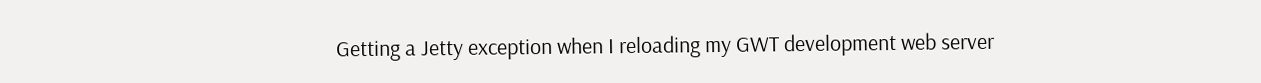Getting a Jetty exception when I reloading my GWT development web server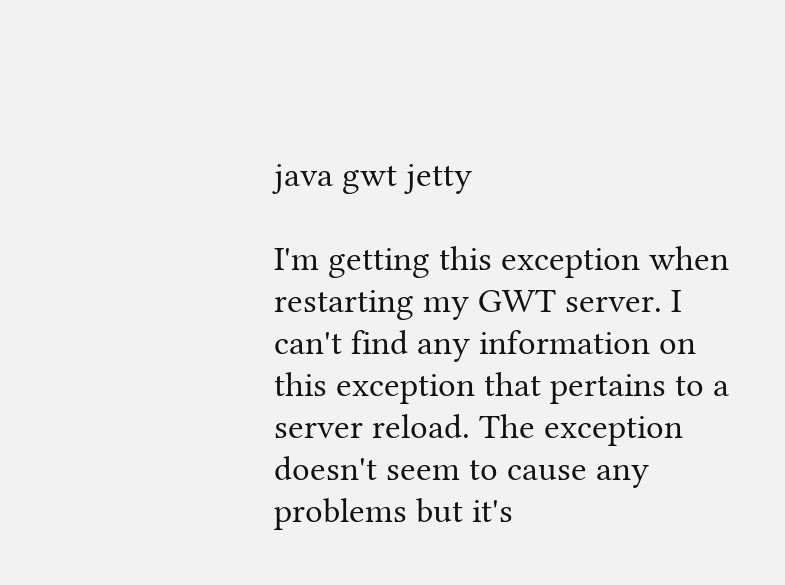java gwt jetty

I'm getting this exception when restarting my GWT server. I can't find any information on this exception that pertains to a server reload. The exception doesn't seem to cause any problems but it's